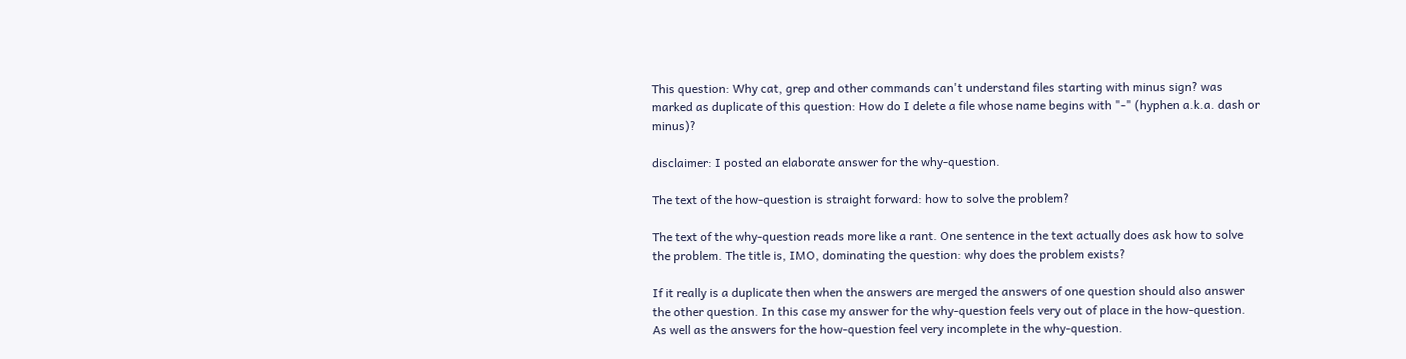This question: Why cat, grep and other commands can't understand files starting with minus sign? was marked as duplicate of this question: How do I delete a file whose name begins with "-" (hyphen a.k.a. dash or minus)?

disclaimer: I posted an elaborate answer for the why-question.

The text of the how-question is straight forward: how to solve the problem?

The text of the why-question reads more like a rant. One sentence in the text actually does ask how to solve the problem. The title is, IMO, dominating the question: why does the problem exists?

If it really is a duplicate then when the answers are merged the answers of one question should also answer the other question. In this case my answer for the why-question feels very out of place in the how-question. As well as the answers for the how-question feel very incomplete in the why-question.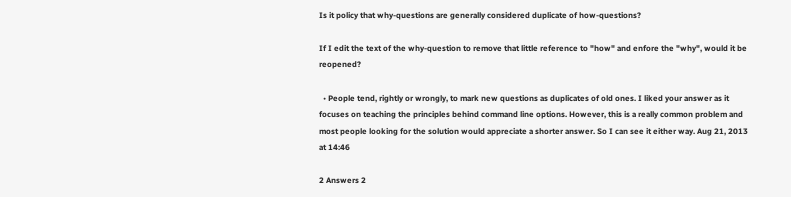Is it policy that why-questions are generally considered duplicate of how-questions?

If I edit the text of the why-question to remove that little reference to "how" and enfore the "why", would it be reopened?

  • People tend, rightly or wrongly, to mark new questions as duplicates of old ones. I liked your answer as it focuses on teaching the principles behind command line options. However, this is a really common problem and most people looking for the solution would appreciate a shorter answer. So I can see it either way. Aug 21, 2013 at 14:46

2 Answers 2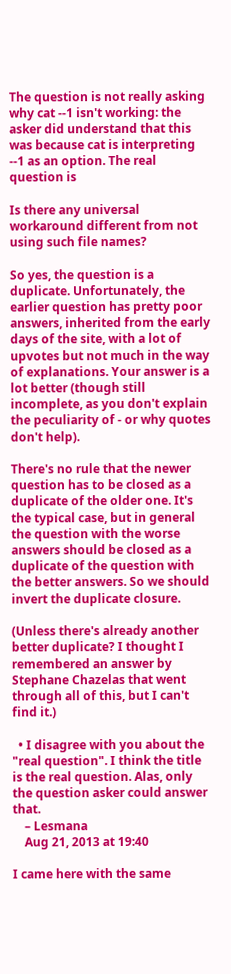The question is not really asking why cat --1 isn't working: the asker did understand that this was because cat is interpreting --1 as an option. The real question is

Is there any universal workaround different from not using such file names?

So yes, the question is a duplicate. Unfortunately, the earlier question has pretty poor answers, inherited from the early days of the site, with a lot of upvotes but not much in the way of explanations. Your answer is a lot better (though still incomplete, as you don't explain the peculiarity of - or why quotes don't help).

There's no rule that the newer question has to be closed as a duplicate of the older one. It's the typical case, but in general the question with the worse answers should be closed as a duplicate of the question with the better answers. So we should invert the duplicate closure.

(Unless there's already another better duplicate? I thought I remembered an answer by Stephane Chazelas that went through all of this, but I can't find it.)

  • I disagree with you about the "real question". I think the title is the real question. Alas, only the question asker could answer that.
    – Lesmana
    Aug 21, 2013 at 19:40

I came here with the same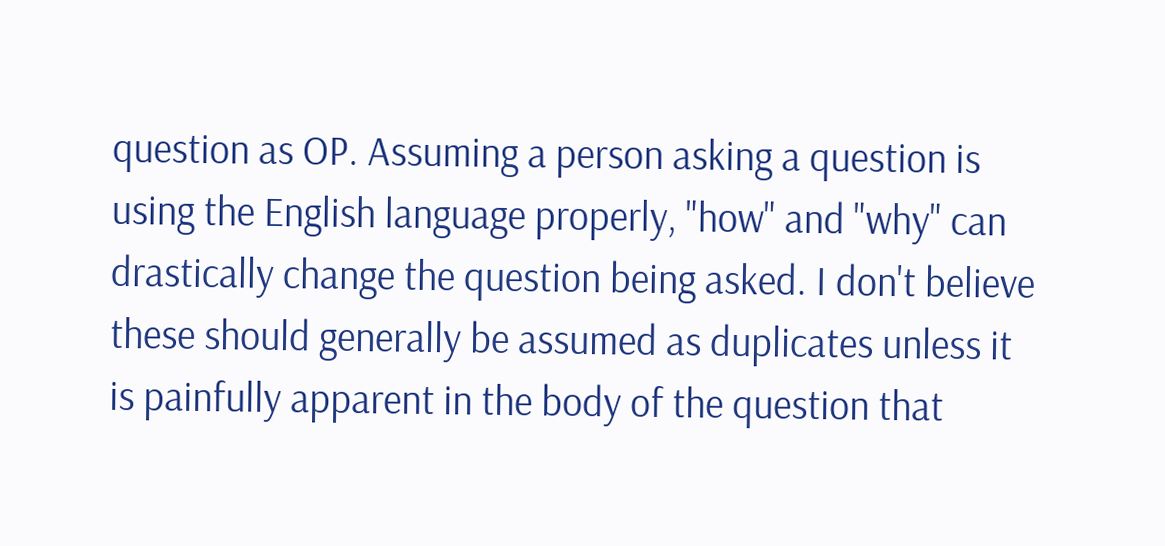question as OP. Assuming a person asking a question is using the English language properly, "how" and "why" can drastically change the question being asked. I don't believe these should generally be assumed as duplicates unless it is painfully apparent in the body of the question that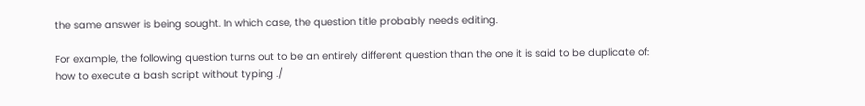the same answer is being sought. In which case, the question title probably needs editing.

For example, the following question turns out to be an entirely different question than the one it is said to be duplicate of:
how to execute a bash script without typing ./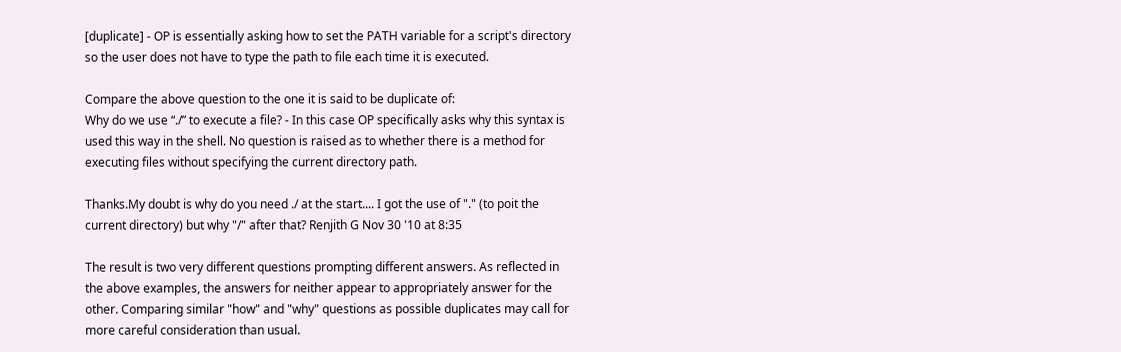[duplicate] - OP is essentially asking how to set the PATH variable for a script's directory so the user does not have to type the path to file each time it is executed.

Compare the above question to the one it is said to be duplicate of:
Why do we use “./” to execute a file? - In this case OP specifically asks why this syntax is used this way in the shell. No question is raised as to whether there is a method for executing files without specifying the current directory path.

Thanks.My doubt is why do you need ./ at the start.... I got the use of "." (to poit the current directory) but why "/" after that? Renjith G Nov 30 '10 at 8:35

The result is two very different questions prompting different answers. As reflected in the above examples, the answers for neither appear to appropriately answer for the other. Comparing similar "how" and "why" questions as possible duplicates may call for more careful consideration than usual.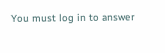You must log in to answer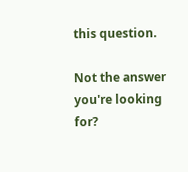this question.

Not the answer you're looking for?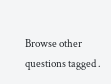Browse other questions tagged .